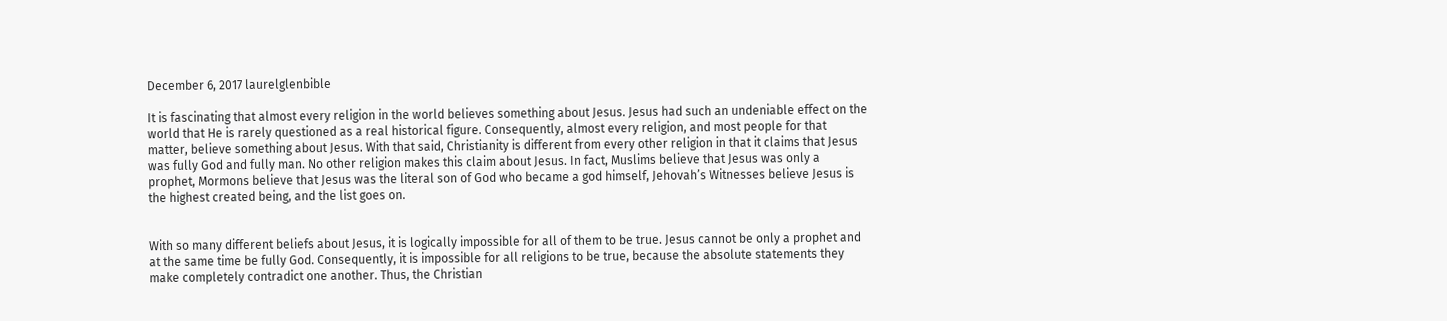December 6, 2017 laurelglenbible

It is fascinating that almost every religion in the world believes something about Jesus. Jesus had such an undeniable effect on the world that He is rarely questioned as a real historical figure. Consequently, almost every religion, and most people for that matter, believe something about Jesus. With that said, Christianity is different from every other religion in that it claims that Jesus was fully God and fully man. No other religion makes this claim about Jesus. In fact, Muslims believe that Jesus was only a prophet, Mormons believe that Jesus was the literal son of God who became a god himself, Jehovah’s Witnesses believe Jesus is the highest created being, and the list goes on.


With so many different beliefs about Jesus, it is logically impossible for all of them to be true. Jesus cannot be only a prophet and at the same time be fully God. Consequently, it is impossible for all religions to be true, because the absolute statements they make completely contradict one another. Thus, the Christian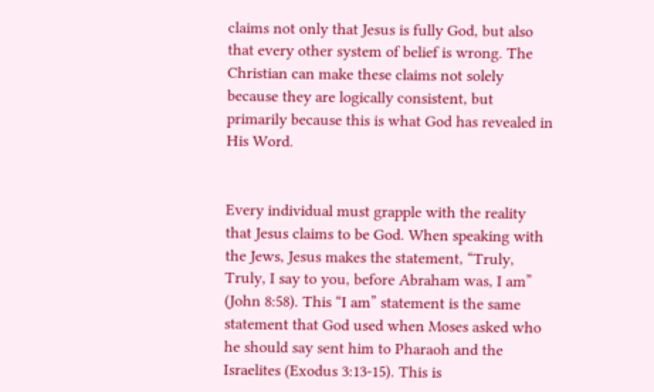claims not only that Jesus is fully God, but also that every other system of belief is wrong. The Christian can make these claims not solely because they are logically consistent, but primarily because this is what God has revealed in His Word.


Every individual must grapple with the reality that Jesus claims to be God. When speaking with the Jews, Jesus makes the statement, “Truly, Truly, I say to you, before Abraham was, I am” (John 8:58). This “I am” statement is the same statement that God used when Moses asked who he should say sent him to Pharaoh and the Israelites (Exodus 3:13-15). This is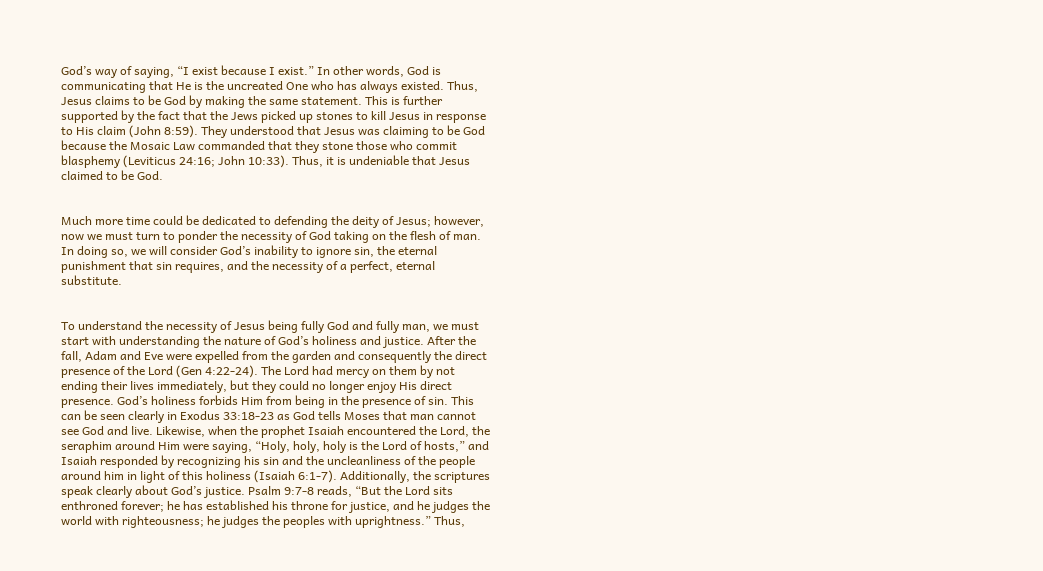God’s way of saying, “I exist because I exist.” In other words, God is communicating that He is the uncreated One who has always existed. Thus, Jesus claims to be God by making the same statement. This is further supported by the fact that the Jews picked up stones to kill Jesus in response to His claim (John 8:59). They understood that Jesus was claiming to be God because the Mosaic Law commanded that they stone those who commit blasphemy (Leviticus 24:16; John 10:33). Thus, it is undeniable that Jesus claimed to be God.


Much more time could be dedicated to defending the deity of Jesus; however, now we must turn to ponder the necessity of God taking on the flesh of man. In doing so, we will consider God’s inability to ignore sin, the eternal punishment that sin requires, and the necessity of a perfect, eternal substitute.


To understand the necessity of Jesus being fully God and fully man, we must start with understanding the nature of God’s holiness and justice. After the fall, Adam and Eve were expelled from the garden and consequently the direct presence of the Lord (Gen 4:22-24). The Lord had mercy on them by not ending their lives immediately, but they could no longer enjoy His direct presence. God’s holiness forbids Him from being in the presence of sin. This can be seen clearly in Exodus 33:18-23 as God tells Moses that man cannot see God and live. Likewise, when the prophet Isaiah encountered the Lord, the seraphim around Him were saying, “Holy, holy, holy is the Lord of hosts,” and Isaiah responded by recognizing his sin and the uncleanliness of the people around him in light of this holiness (Isaiah 6:1-7). Additionally, the scriptures speak clearly about God’s justice. Psalm 9:7-8 reads, “But the Lord sits enthroned forever; he has established his throne for justice, and he judges the world with righteousness; he judges the peoples with uprightness.” Thus,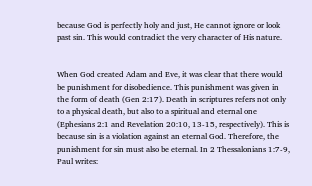because God is perfectly holy and just, He cannot ignore or look past sin. This would contradict the very character of His nature.


When God created Adam and Eve, it was clear that there would be punishment for disobedience. This punishment was given in the form of death (Gen 2:17). Death in scriptures refers not only to a physical death, but also to a spiritual and eternal one (Ephesians 2:1 and Revelation 20:10, 13-15, respectively). This is because sin is a violation against an eternal God. Therefore, the punishment for sin must also be eternal. In 2 Thessalonians 1:7-9, Paul writes: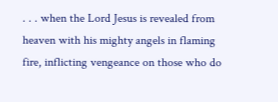. . . when the Lord Jesus is revealed from heaven with his mighty angels in flaming fire, inflicting vengeance on those who do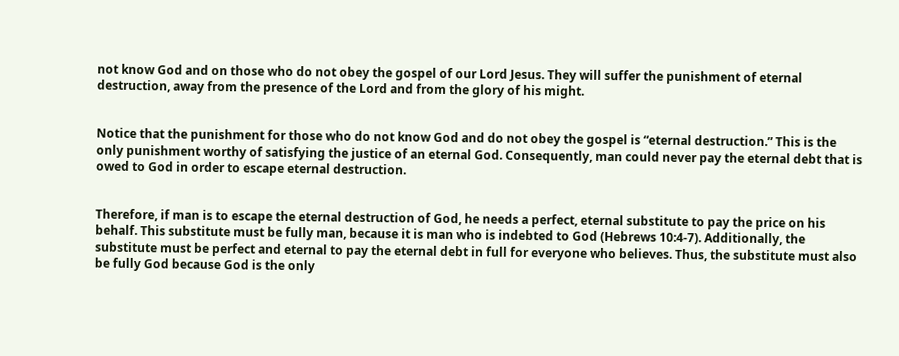not know God and on those who do not obey the gospel of our Lord Jesus. They will suffer the punishment of eternal destruction, away from the presence of the Lord and from the glory of his might.


Notice that the punishment for those who do not know God and do not obey the gospel is “eternal destruction.” This is the only punishment worthy of satisfying the justice of an eternal God. Consequently, man could never pay the eternal debt that is owed to God in order to escape eternal destruction.


Therefore, if man is to escape the eternal destruction of God, he needs a perfect, eternal substitute to pay the price on his behalf. This substitute must be fully man, because it is man who is indebted to God (Hebrews 10:4-7). Additionally, the substitute must be perfect and eternal to pay the eternal debt in full for everyone who believes. Thus, the substitute must also be fully God because God is the only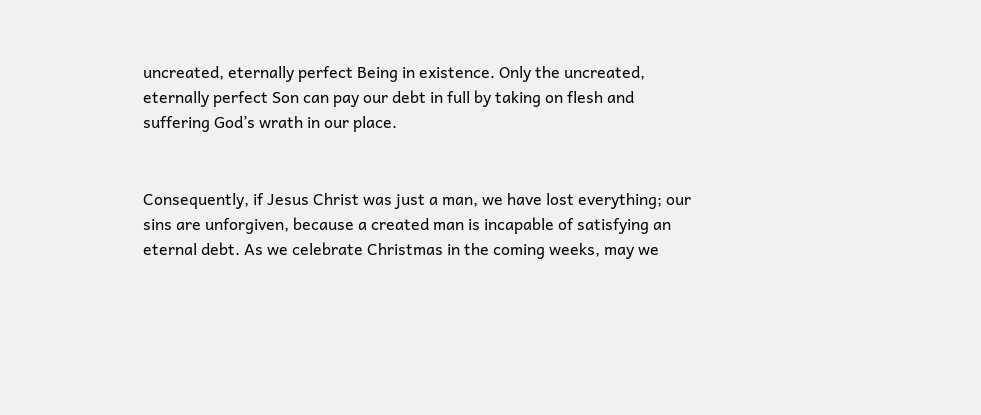uncreated, eternally perfect Being in existence. Only the uncreated, eternally perfect Son can pay our debt in full by taking on flesh and suffering God’s wrath in our place.


Consequently, if Jesus Christ was just a man, we have lost everything; our sins are unforgiven, because a created man is incapable of satisfying an eternal debt. As we celebrate Christmas in the coming weeks, may we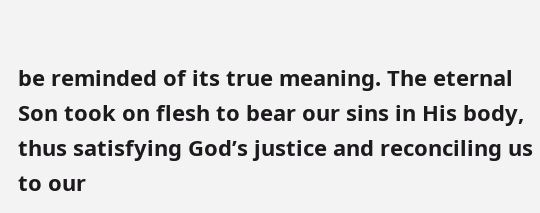be reminded of its true meaning. The eternal Son took on flesh to bear our sins in His body, thus satisfying God’s justice and reconciling us to our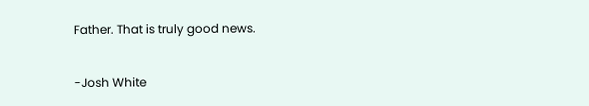Father. That is truly good news.

-Josh White